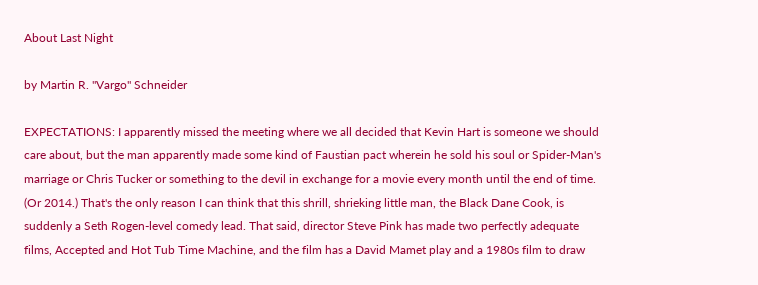About Last Night

by Martin R. "Vargo" Schneider

EXPECTATIONS: I apparently missed the meeting where we all decided that Kevin Hart is someone we should care about, but the man apparently made some kind of Faustian pact wherein he sold his soul or Spider-Man's marriage or Chris Tucker or something to the devil in exchange for a movie every month until the end of time. (Or 2014.) That's the only reason I can think that this shrill, shrieking little man, the Black Dane Cook, is suddenly a Seth Rogen-level comedy lead. That said, director Steve Pink has made two perfectly adequate films, Accepted and Hot Tub Time Machine, and the film has a David Mamet play and a 1980s film to draw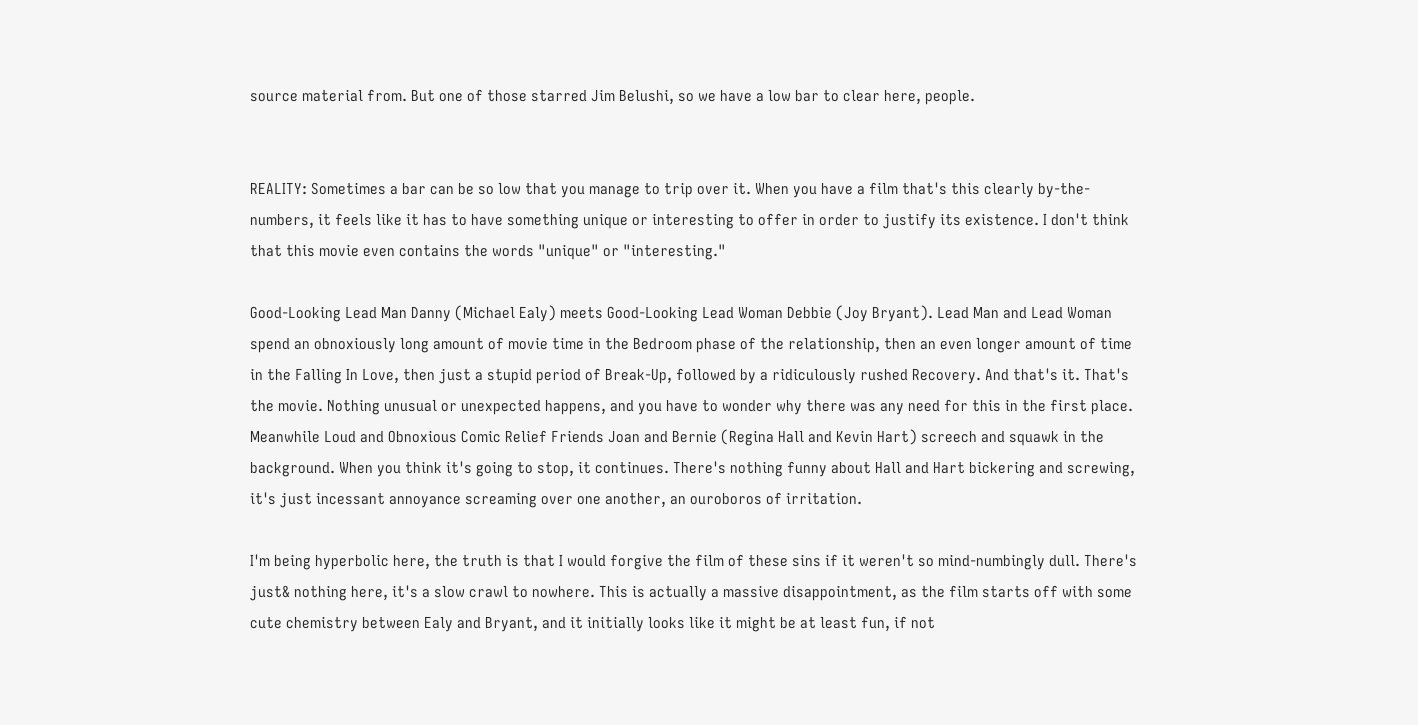source material from. But one of those starred Jim Belushi, so we have a low bar to clear here, people.


REALITY: Sometimes a bar can be so low that you manage to trip over it. When you have a film that's this clearly by-the-numbers, it feels like it has to have something unique or interesting to offer in order to justify its existence. I don't think that this movie even contains the words "unique" or "interesting."

Good-Looking Lead Man Danny (Michael Ealy) meets Good-Looking Lead Woman Debbie (Joy Bryant). Lead Man and Lead Woman spend an obnoxiously long amount of movie time in the Bedroom phase of the relationship, then an even longer amount of time in the Falling In Love, then just a stupid period of Break-Up, followed by a ridiculously rushed Recovery. And that's it. That's the movie. Nothing unusual or unexpected happens, and you have to wonder why there was any need for this in the first place. Meanwhile Loud and Obnoxious Comic Relief Friends Joan and Bernie (Regina Hall and Kevin Hart) screech and squawk in the background. When you think it's going to stop, it continues. There's nothing funny about Hall and Hart bickering and screwing, it's just incessant annoyance screaming over one another, an ouroboros of irritation.

I'm being hyperbolic here, the truth is that I would forgive the film of these sins if it weren't so mind-numbingly dull. There's just& nothing here, it's a slow crawl to nowhere. This is actually a massive disappointment, as the film starts off with some cute chemistry between Ealy and Bryant, and it initially looks like it might be at least fun, if not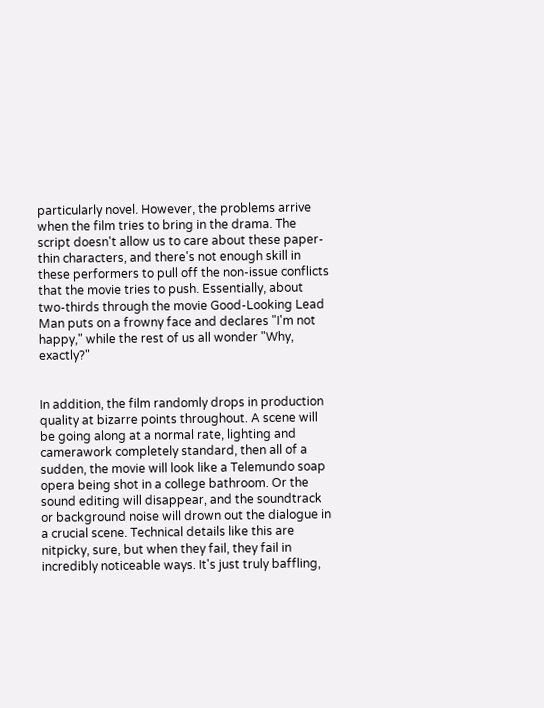particularly novel. However, the problems arrive when the film tries to bring in the drama. The script doesn't allow us to care about these paper-thin characters, and there's not enough skill in these performers to pull off the non-issue conflicts that the movie tries to push. Essentially, about two-thirds through the movie Good-Looking Lead Man puts on a frowny face and declares "I'm not happy," while the rest of us all wonder "Why, exactly?"


In addition, the film randomly drops in production quality at bizarre points throughout. A scene will be going along at a normal rate, lighting and camerawork completely standard, then all of a sudden, the movie will look like a Telemundo soap opera being shot in a college bathroom. Or the sound editing will disappear, and the soundtrack or background noise will drown out the dialogue in a crucial scene. Technical details like this are nitpicky, sure, but when they fail, they fail in incredibly noticeable ways. It's just truly baffling,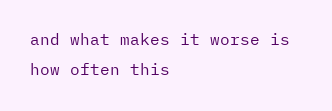and what makes it worse is how often this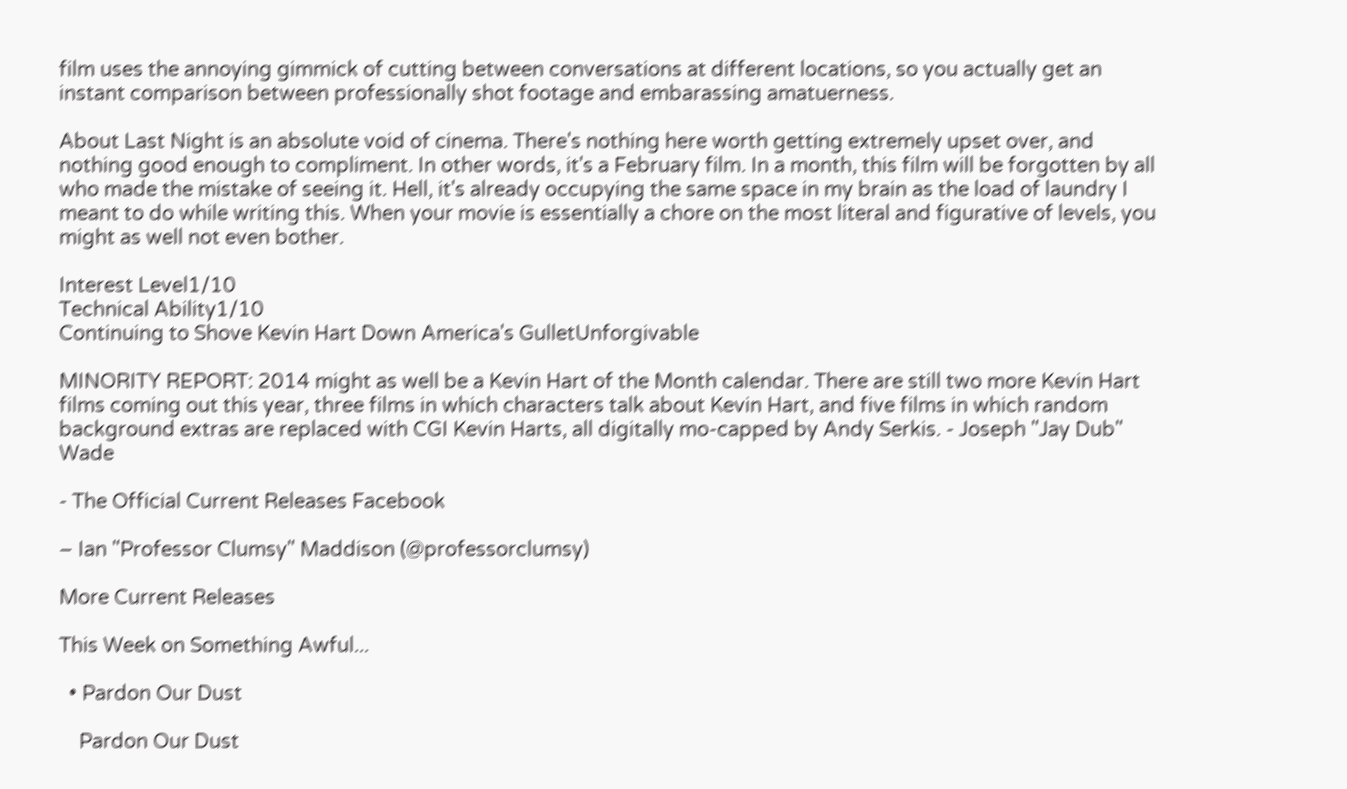film uses the annoying gimmick of cutting between conversations at different locations, so you actually get an instant comparison between professionally shot footage and embarassing amatuerness.

About Last Night is an absolute void of cinema. There's nothing here worth getting extremely upset over, and nothing good enough to compliment. In other words, it's a February film. In a month, this film will be forgotten by all who made the mistake of seeing it. Hell, it's already occupying the same space in my brain as the load of laundry I meant to do while writing this. When your movie is essentially a chore on the most literal and figurative of levels, you might as well not even bother.

Interest Level1/10
Technical Ability1/10
Continuing to Shove Kevin Hart Down America's GulletUnforgivable

MINORITY REPORT: 2014 might as well be a Kevin Hart of the Month calendar. There are still two more Kevin Hart films coming out this year, three films in which characters talk about Kevin Hart, and five films in which random background extras are replaced with CGI Kevin Harts, all digitally mo-capped by Andy Serkis. - Joseph "Jay Dub" Wade

- The Official Current Releases Facebook

– Ian "Professor Clumsy" Maddison (@professorclumsy)

More Current Releases

This Week on Something Awful...

  • Pardon Our Dust

    Pardon Our Dust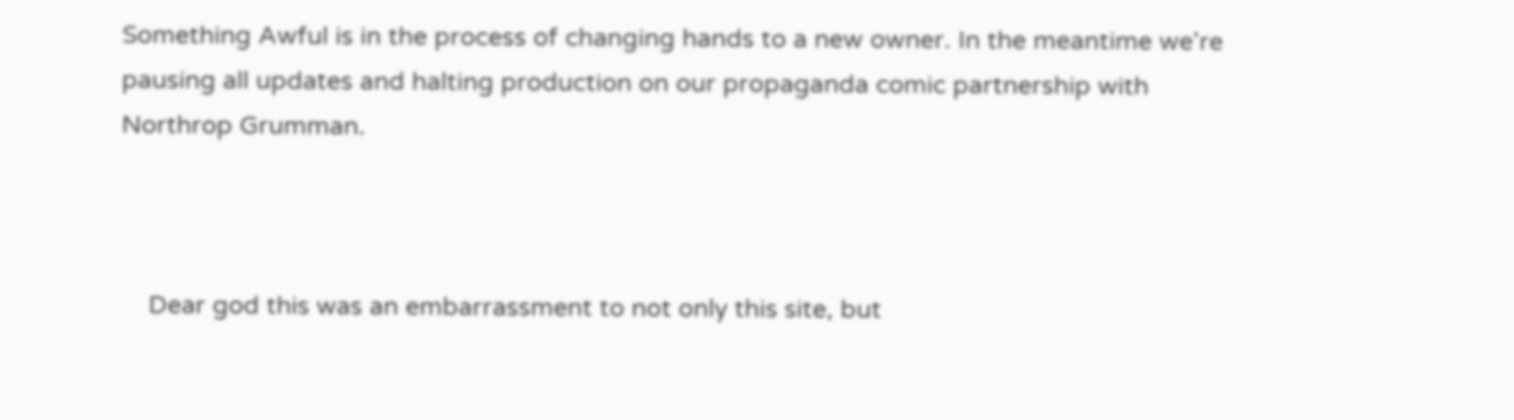Something Awful is in the process of changing hands to a new owner. In the meantime we're pausing all updates and halting production on our propaganda comic partnership with Northrop Grumman.



    Dear god this was an embarrassment to not only this site, but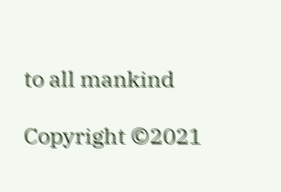to all mankind

Copyright ©2021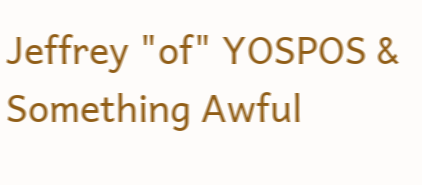Jeffrey "of" YOSPOS & Something Awful